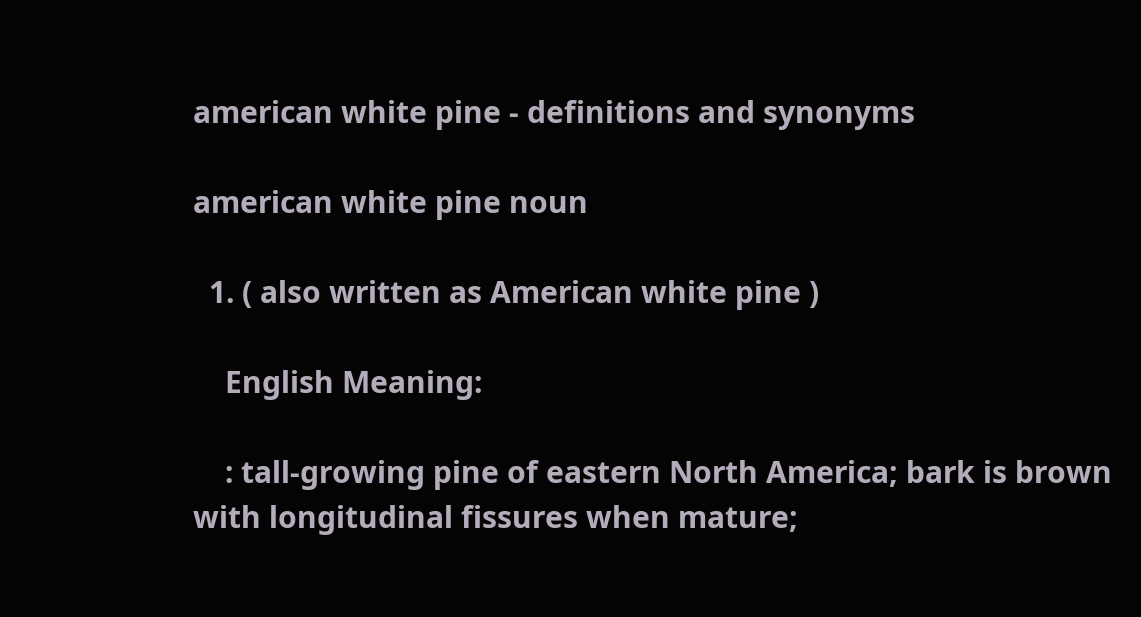american white pine - definitions and synonyms

american white pine noun

  1. ( also written as American white pine )

    English Meaning:

    : tall-growing pine of eastern North America; bark is brown with longitudinal fissures when mature;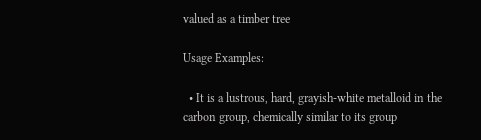valued as a timber tree

Usage Examples:

  • It is a lustrous, hard, grayish-white metalloid in the carbon group, chemically similar to its group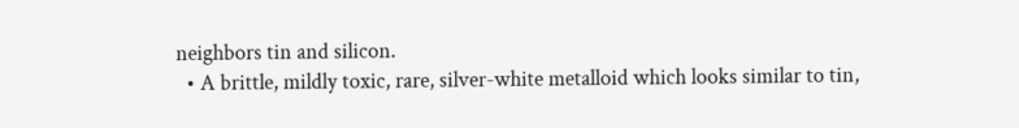neighbors tin and silicon.
  • A brittle, mildly toxic, rare, silver-white metalloid which looks similar to tin,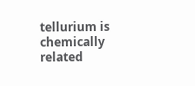tellurium is chemically related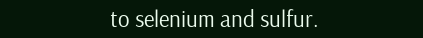to selenium and sulfur.